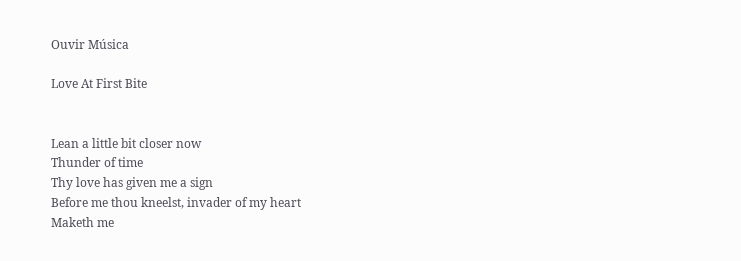Ouvir Música

Love At First Bite


Lean a little bit closer now
Thunder of time
Thy love has given me a sign
Before me thou kneelst, invader of my heart
Maketh me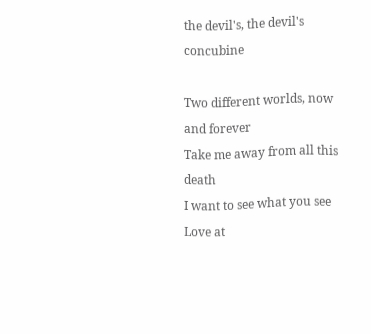the devil's, the devil's concubine

Two different worlds, now and forever
Take me away from all this death
I want to see what you see
Love at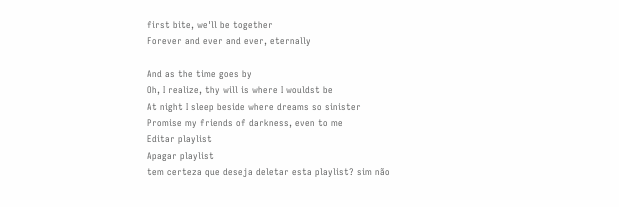first bite, we'll be together
Forever and ever and ever, eternally

And as the time goes by
Oh, I realize, thy will is where I wouldst be
At night I sleep beside where dreams so sinister
Promise my friends of darkness, even to me
Editar playlist
Apagar playlist
tem certeza que deseja deletar esta playlist? sim não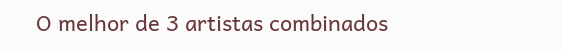O melhor de 3 artistas combinados